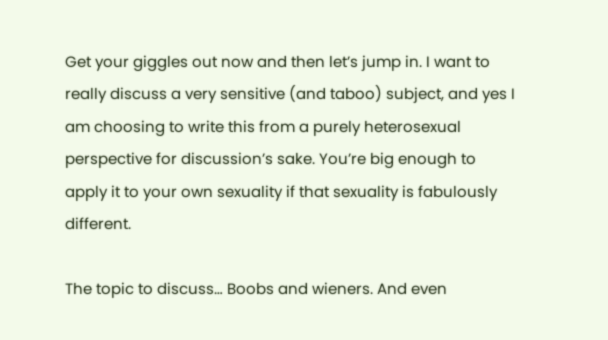Get your giggles out now and then let’s jump in. I want to really discuss a very sensitive (and taboo) subject, and yes I am choosing to write this from a purely heterosexual perspective for discussion’s sake. You’re big enough to apply it to your own sexuality if that sexuality is fabulously different.

The topic to discuss… Boobs and wieners. And even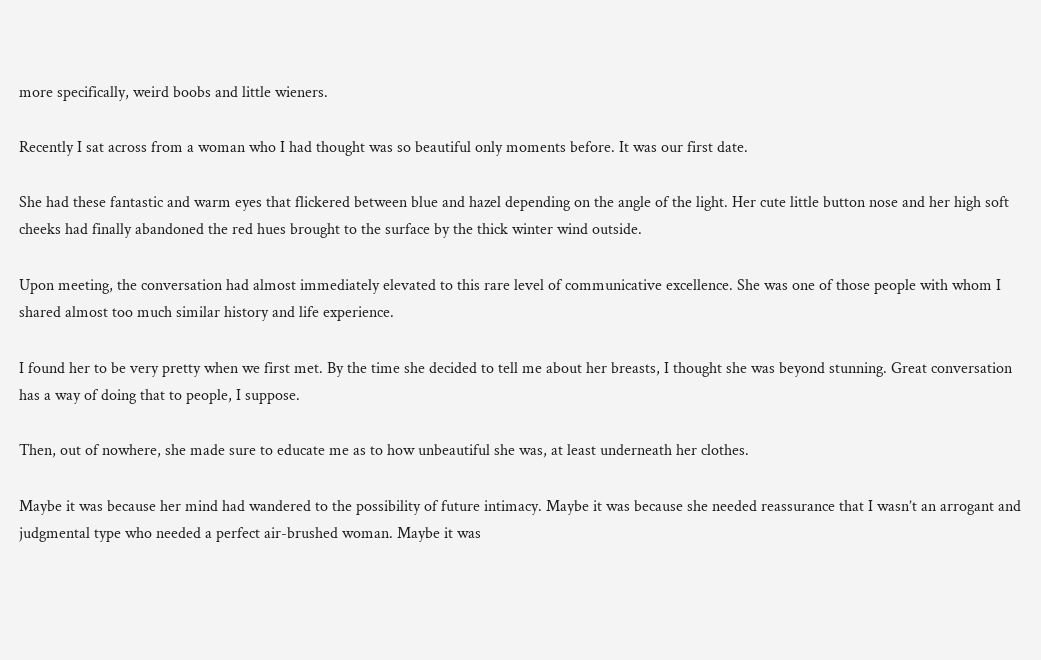more specifically, weird boobs and little wieners.

Recently I sat across from a woman who I had thought was so beautiful only moments before. It was our first date.

She had these fantastic and warm eyes that flickered between blue and hazel depending on the angle of the light. Her cute little button nose and her high soft cheeks had finally abandoned the red hues brought to the surface by the thick winter wind outside.

Upon meeting, the conversation had almost immediately elevated to this rare level of communicative excellence. She was one of those people with whom I shared almost too much similar history and life experience.

I found her to be very pretty when we first met. By the time she decided to tell me about her breasts, I thought she was beyond stunning. Great conversation has a way of doing that to people, I suppose.

Then, out of nowhere, she made sure to educate me as to how unbeautiful she was, at least underneath her clothes.

Maybe it was because her mind had wandered to the possibility of future intimacy. Maybe it was because she needed reassurance that I wasn’t an arrogant and judgmental type who needed a perfect air-brushed woman. Maybe it was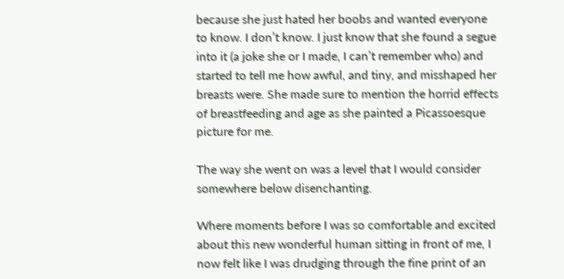because she just hated her boobs and wanted everyone to know. I don’t know. I just know that she found a segue into it (a joke she or I made, I can’t remember who) and started to tell me how awful, and tiny, and misshaped her breasts were. She made sure to mention the horrid effects of breastfeeding and age as she painted a Picassoesque picture for me.

The way she went on was a level that I would consider somewhere below disenchanting.

Where moments before I was so comfortable and excited about this new wonderful human sitting in front of me, I now felt like I was drudging through the fine print of an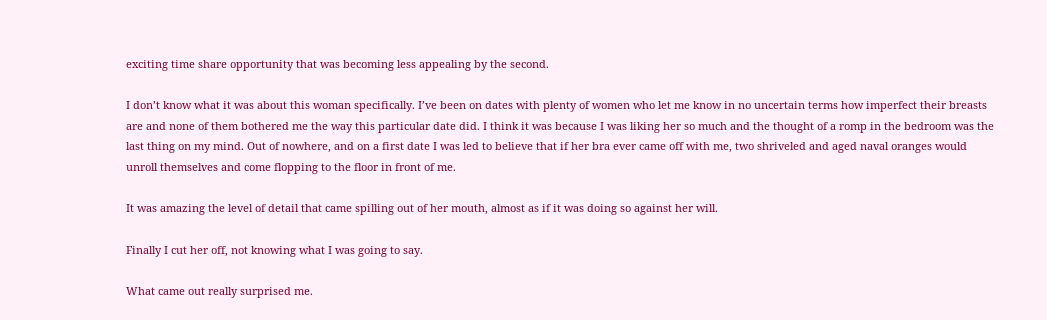exciting time share opportunity that was becoming less appealing by the second.

I don’t know what it was about this woman specifically. I’ve been on dates with plenty of women who let me know in no uncertain terms how imperfect their breasts are and none of them bothered me the way this particular date did. I think it was because I was liking her so much and the thought of a romp in the bedroom was the last thing on my mind. Out of nowhere, and on a first date I was led to believe that if her bra ever came off with me, two shriveled and aged naval oranges would unroll themselves and come flopping to the floor in front of me.

It was amazing the level of detail that came spilling out of her mouth, almost as if it was doing so against her will.

Finally I cut her off, not knowing what I was going to say.

What came out really surprised me.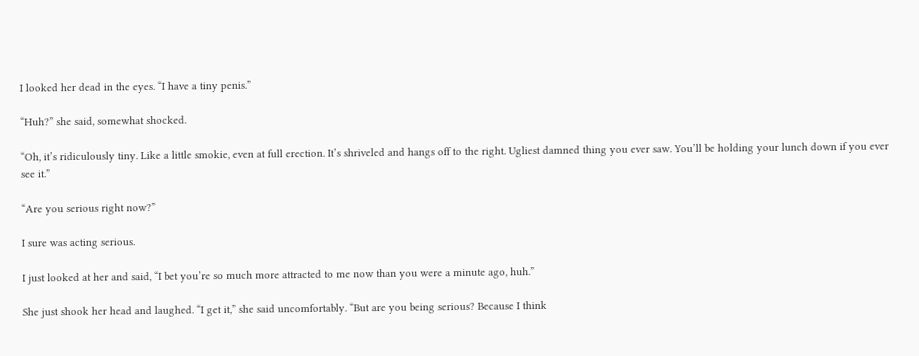I looked her dead in the eyes. “I have a tiny penis.”

“Huh?” she said, somewhat shocked.

“Oh, it’s ridiculously tiny. Like a little smokie, even at full erection. It’s shriveled and hangs off to the right. Ugliest damned thing you ever saw. You’ll be holding your lunch down if you ever see it.”

“Are you serious right now?”

I sure was acting serious.

I just looked at her and said, “I bet you’re so much more attracted to me now than you were a minute ago, huh.”

She just shook her head and laughed. “I get it,” she said uncomfortably. “But are you being serious? Because I think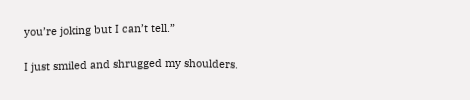you’re joking but I can’t tell.”

I just smiled and shrugged my shoulders.